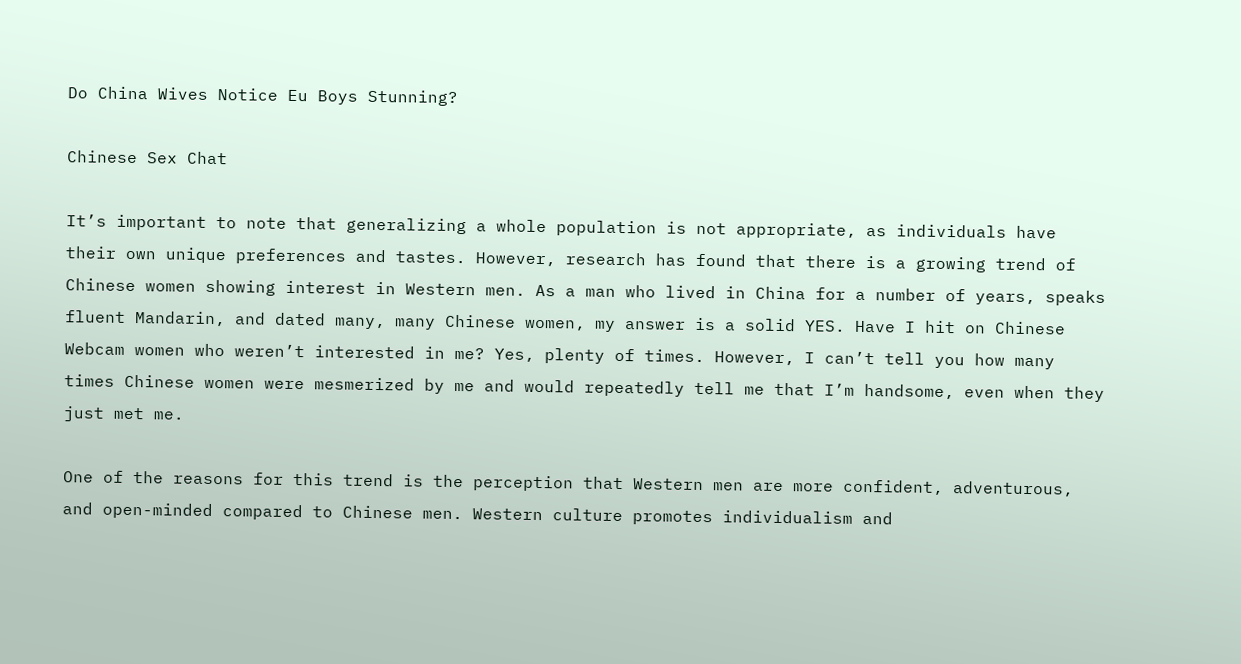Do China Wives Notice Eu Boys Stunning?

Chinese Sex Chat

It’s important to note that generalizing a whole population is not appropriate, as individuals have their own unique preferences and tastes. However, research has found that there is a growing trend of Chinese women showing interest in Western men. As a man who lived in China for a number of years, speaks fluent Mandarin, and dated many, many Chinese women, my answer is a solid YES. Have I hit on Chinese Webcam women who weren’t interested in me? Yes, plenty of times. However, I can’t tell you how many times Chinese women were mesmerized by me and would repeatedly tell me that I’m handsome, even when they just met me.

One of the reasons for this trend is the perception that Western men are more confident, adventurous, and open-minded compared to Chinese men. Western culture promotes individualism and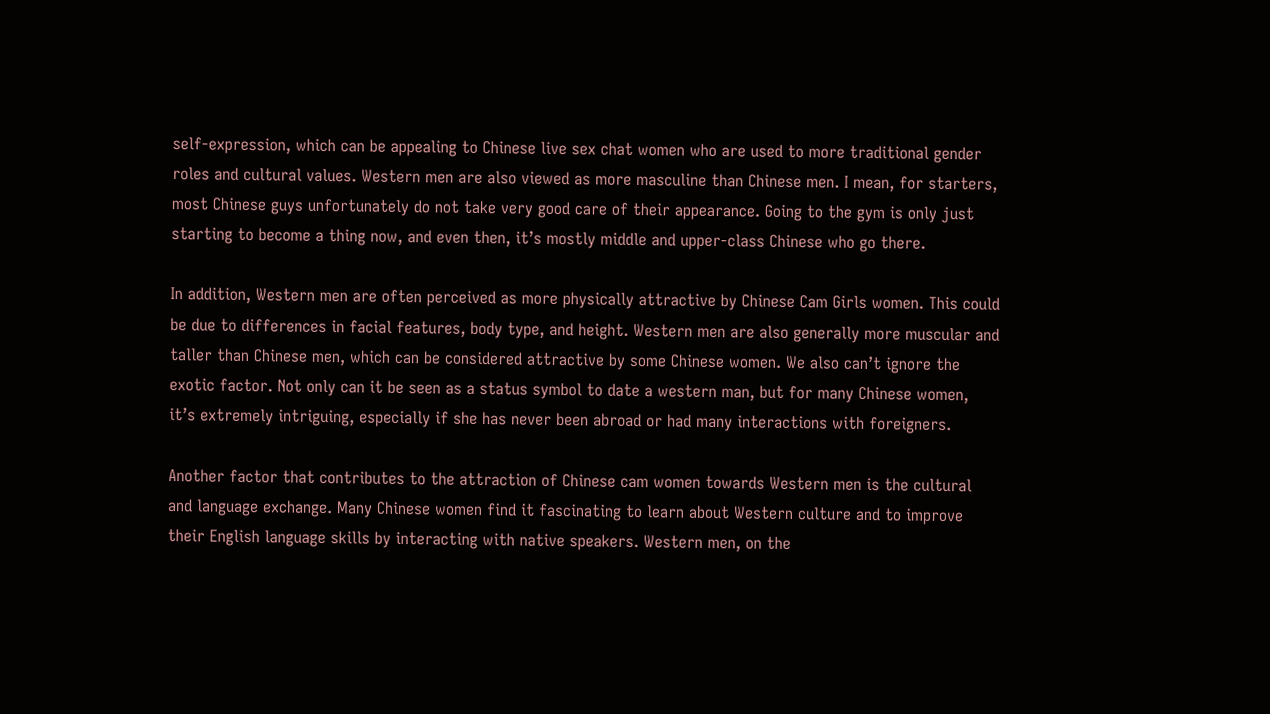self-expression, which can be appealing to Chinese live sex chat women who are used to more traditional gender roles and cultural values. Western men are also viewed as more masculine than Chinese men. I mean, for starters, most Chinese guys unfortunately do not take very good care of their appearance. Going to the gym is only just starting to become a thing now, and even then, it’s mostly middle and upper-class Chinese who go there.

In addition, Western men are often perceived as more physically attractive by Chinese Cam Girls women. This could be due to differences in facial features, body type, and height. Western men are also generally more muscular and taller than Chinese men, which can be considered attractive by some Chinese women. We also can’t ignore the exotic factor. Not only can it be seen as a status symbol to date a western man, but for many Chinese women, it’s extremely intriguing, especially if she has never been abroad or had many interactions with foreigners.

Another factor that contributes to the attraction of Chinese cam women towards Western men is the cultural and language exchange. Many Chinese women find it fascinating to learn about Western culture and to improve their English language skills by interacting with native speakers. Western men, on the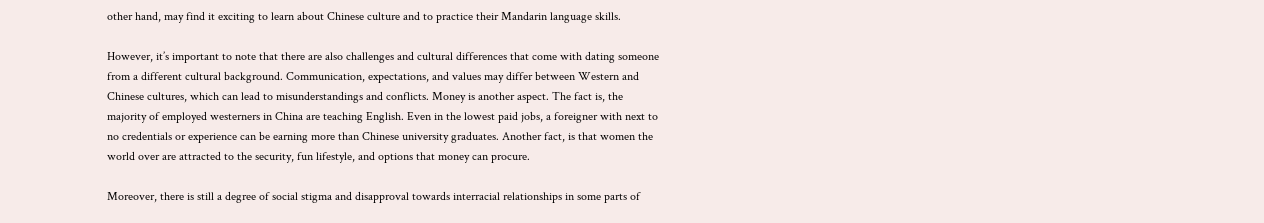other hand, may find it exciting to learn about Chinese culture and to practice their Mandarin language skills.

However, it’s important to note that there are also challenges and cultural differences that come with dating someone from a different cultural background. Communication, expectations, and values may differ between Western and Chinese cultures, which can lead to misunderstandings and conflicts. Money is another aspect. The fact is, the majority of employed westerners in China are teaching English. Even in the lowest paid jobs, a foreigner with next to no credentials or experience can be earning more than Chinese university graduates. Another fact, is that women the world over are attracted to the security, fun lifestyle, and options that money can procure.

Moreover, there is still a degree of social stigma and disapproval towards interracial relationships in some parts of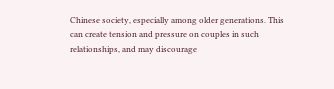Chinese society, especially among older generations. This can create tension and pressure on couples in such relationships, and may discourage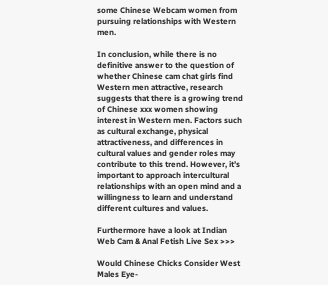some Chinese Webcam women from pursuing relationships with Western men.

In conclusion, while there is no definitive answer to the question of whether Chinese cam chat girls find Western men attractive, research suggests that there is a growing trend of Chinese xxx women showing interest in Western men. Factors such as cultural exchange, physical attractiveness, and differences in cultural values and gender roles may contribute to this trend. However, it’s important to approach intercultural relationships with an open mind and a willingness to learn and understand different cultures and values.

Furthermore have a look at Indian Web Cam & Anal Fetish Live Sex >>>

Would Chinese Chicks Consider West Males Eye-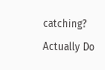catching?
Actually Do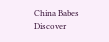China Babes Discover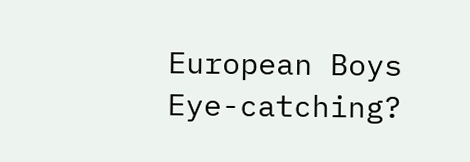European Boys Eye-catching?